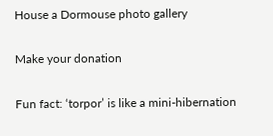House a Dormouse photo gallery

Make your donation

Fun fact: ‘torpor’ is like a mini-hibernation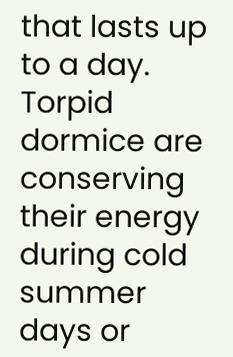that lasts up to a day. Torpid dormice are conserving their energy during cold summer days or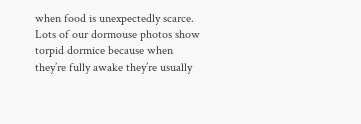when food is unexpectedly scarce. Lots of our dormouse photos show torpid dormice because when they’re fully awake they’re usually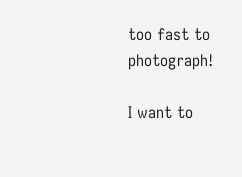too fast to photograph!

I want to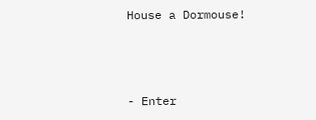House a Dormouse!



- Enter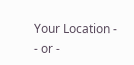Your Location -
- or -